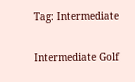Tag: Intermediate

Intermediate Golf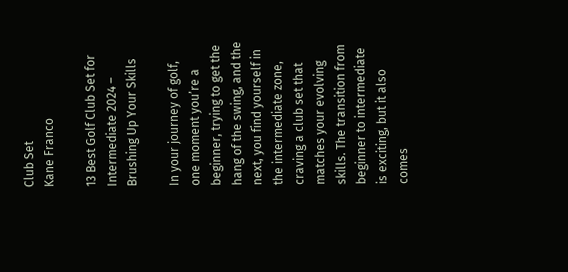Club Set
Kane Franco

13 Best Golf Club Set for Intermediate 2024 – Brushing Up Your Skills

In your journey of golf, one moment you’re a beginner, trying to get the hang of the swing, and the next, you find yourself in the intermediate zone, craving a club set that matches your evolving skills. The transition from beginner to intermediate is exciting, but it also comes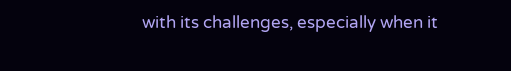with its challenges, especially when it